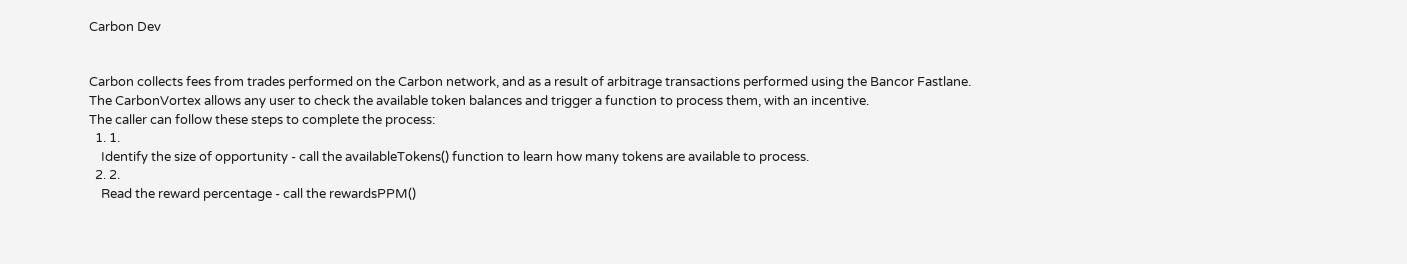Carbon Dev


Carbon collects fees from trades performed on the Carbon network, and as a result of arbitrage transactions performed using the Bancor Fastlane.
The CarbonVortex allows any user to check the available token balances and trigger a function to process them, with an incentive.
The caller can follow these steps to complete the process:
  1. 1.
    Identify the size of opportunity - call the availableTokens() function to learn how many tokens are available to process.
  2. 2.
    Read the reward percentage - call the rewardsPPM()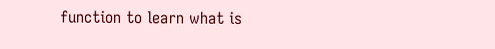function to learn what is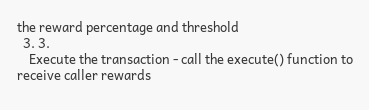the reward percentage and threshold
  3. 3.
    Execute the transaction - call the execute() function to receive caller rewards